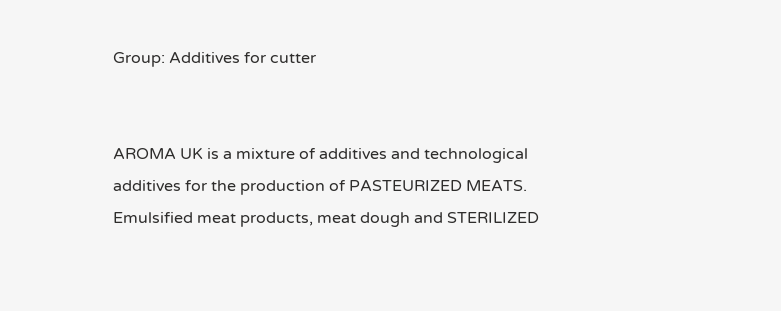Group: Additives for cutter


AROMA UK is a mixture of additives and technological additives for the production of PASTEURIZED MEATS. Emulsified meat products, meat dough and STERILIZED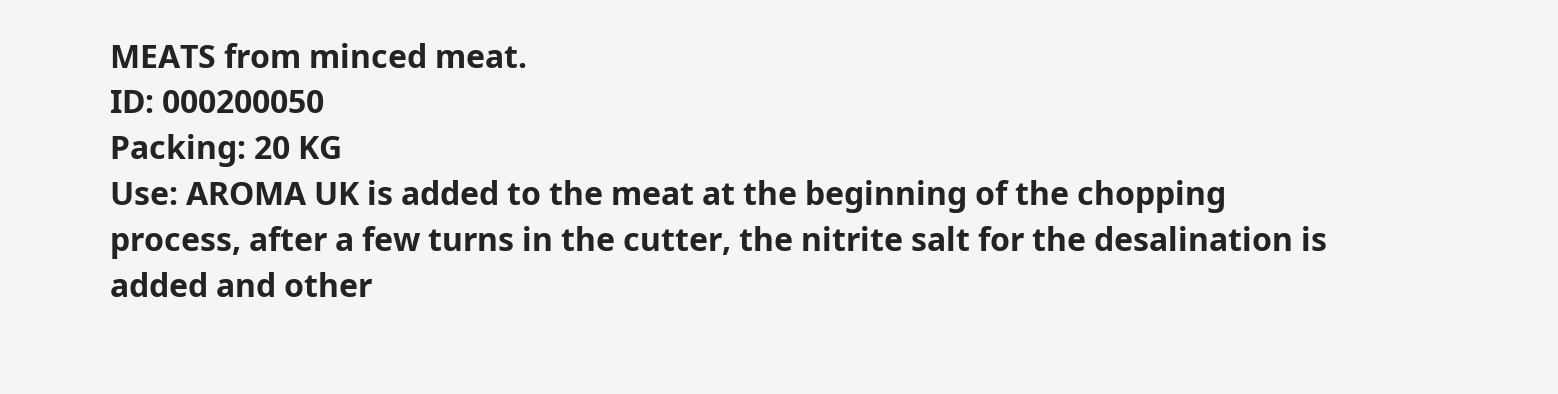MEATS from minced meat.
ID: 000200050
Packing: 20 KG
Use: AROMA UK is added to the meat at the beginning of the chopping process, after a few turns in the cutter, the nitrite salt for the desalination is added and other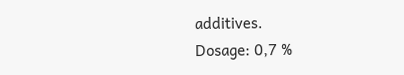additives.
Dosage: 0,7 %